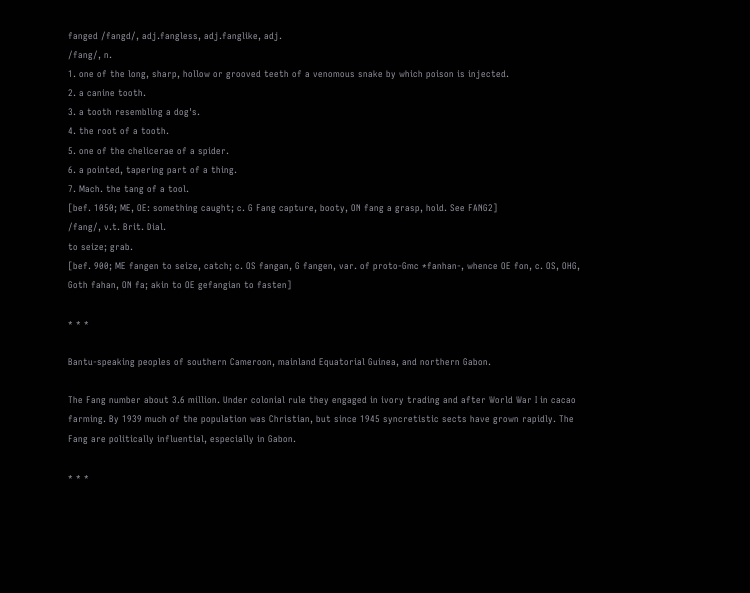fanged /fangd/, adj.fangless, adj.fanglike, adj.
/fang/, n.
1. one of the long, sharp, hollow or grooved teeth of a venomous snake by which poison is injected.
2. a canine tooth.
3. a tooth resembling a dog's.
4. the root of a tooth.
5. one of the chelicerae of a spider.
6. a pointed, tapering part of a thing.
7. Mach. the tang of a tool.
[bef. 1050; ME, OE: something caught; c. G Fang capture, booty, ON fang a grasp, hold. See FANG2]
/fang/, v.t. Brit. Dial.
to seize; grab.
[bef. 900; ME fangen to seize, catch; c. OS fangan, G fangen, var. of proto-Gmc *fanhan-, whence OE fon, c. OS, OHG, Goth fahan, ON fa; akin to OE gefangian to fasten]

* * *

Bantu-speaking peoples of southern Cameroon, mainland Equatorial Guinea, and northern Gabon.

The Fang number about 3.6 million. Under colonial rule they engaged in ivory trading and after World War I in cacao farming. By 1939 much of the population was Christian, but since 1945 syncretistic sects have grown rapidly. The Fang are politically influential, especially in Gabon.

* * *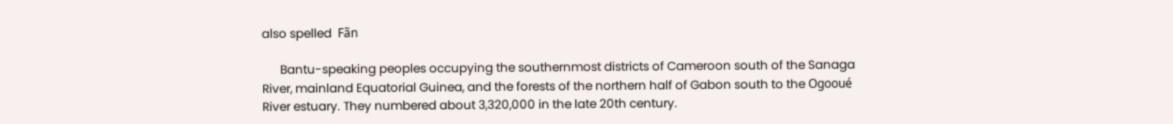also spelled  Fãn

      Bantu-speaking peoples occupying the southernmost districts of Cameroon south of the Sanaga River, mainland Equatorial Guinea, and the forests of the northern half of Gabon south to the Ogooué River estuary. They numbered about 3,320,000 in the late 20th century.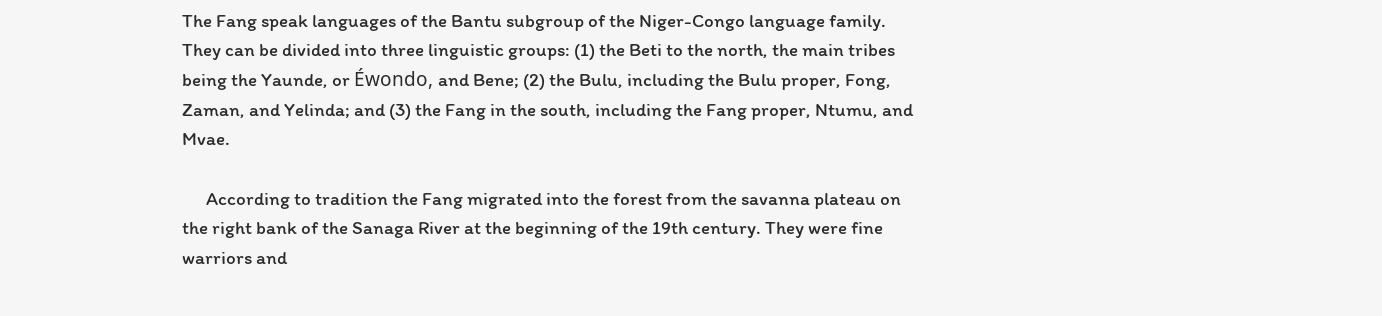The Fang speak languages of the Bantu subgroup of the Niger-Congo language family. They can be divided into three linguistic groups: (1) the Beti to the north, the main tribes being the Yaunde, or Éwondo, and Bene; (2) the Bulu, including the Bulu proper, Fong, Zaman, and Yelinda; and (3) the Fang in the south, including the Fang proper, Ntumu, and Mvae.

      According to tradition the Fang migrated into the forest from the savanna plateau on the right bank of the Sanaga River at the beginning of the 19th century. They were fine warriors and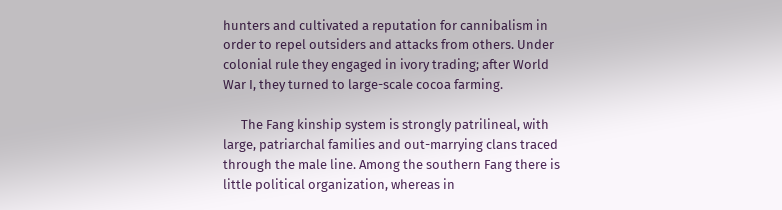hunters and cultivated a reputation for cannibalism in order to repel outsiders and attacks from others. Under colonial rule they engaged in ivory trading; after World War I, they turned to large-scale cocoa farming.

      The Fang kinship system is strongly patrilineal, with large, patriarchal families and out-marrying clans traced through the male line. Among the southern Fang there is little political organization, whereas in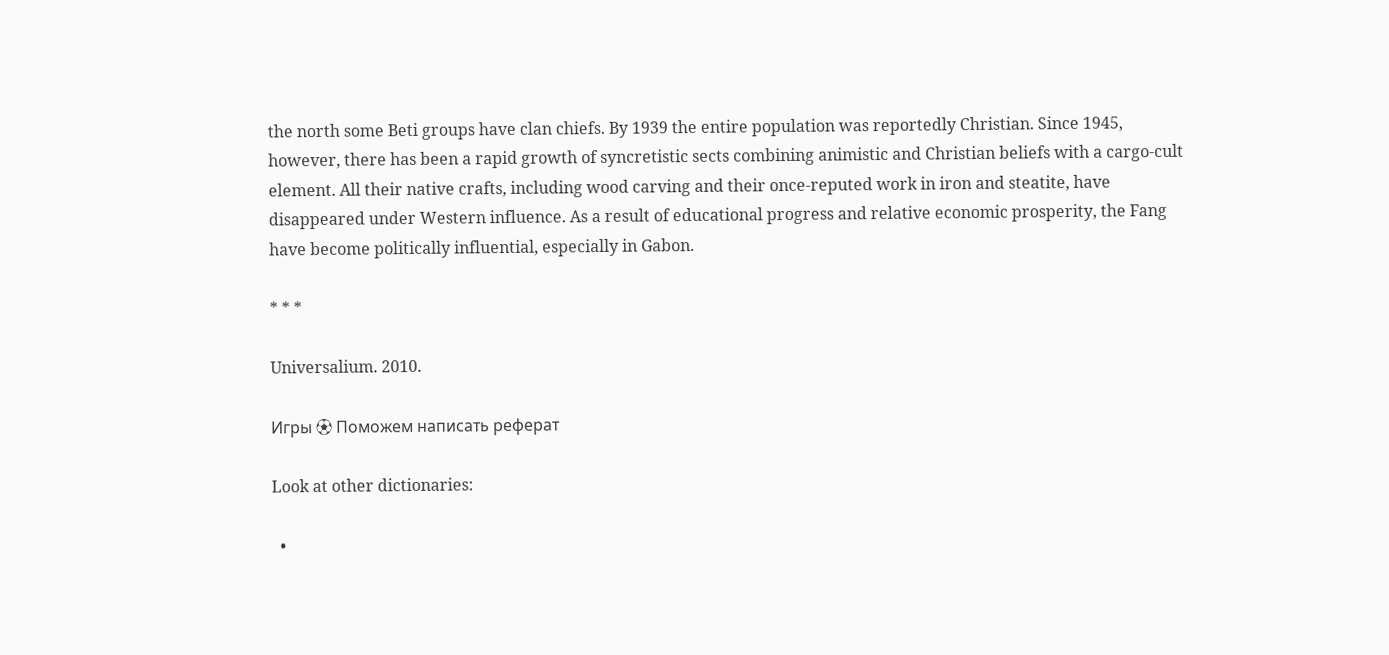the north some Beti groups have clan chiefs. By 1939 the entire population was reportedly Christian. Since 1945, however, there has been a rapid growth of syncretistic sects combining animistic and Christian beliefs with a cargo-cult element. All their native crafts, including wood carving and their once-reputed work in iron and steatite, have disappeared under Western influence. As a result of educational progress and relative economic prosperity, the Fang have become politically influential, especially in Gabon.

* * *

Universalium. 2010.

Игры ⚽ Поможем написать реферат

Look at other dictionaries:

  •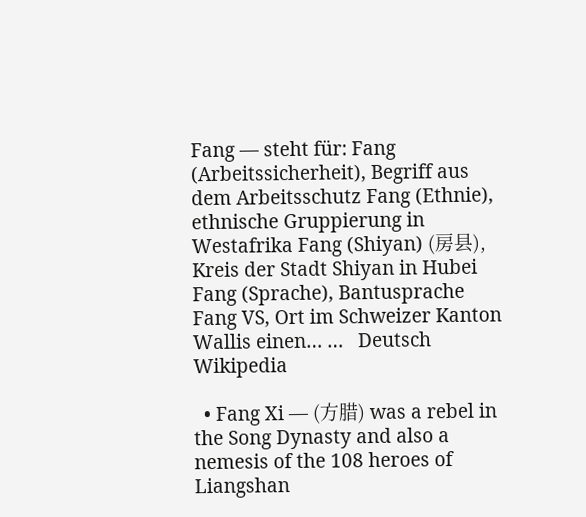Fang — steht für: Fang (Arbeitssicherheit), Begriff aus dem Arbeitsschutz Fang (Ethnie), ethnische Gruppierung in Westafrika Fang (Shiyan) (房县), Kreis der Stadt Shiyan in Hubei Fang (Sprache), Bantusprache Fang VS, Ort im Schweizer Kanton Wallis einen… …   Deutsch Wikipedia

  • Fang Xi — (方腊) was a rebel in the Song Dynasty and also a nemesis of the 108 heroes of Liangshan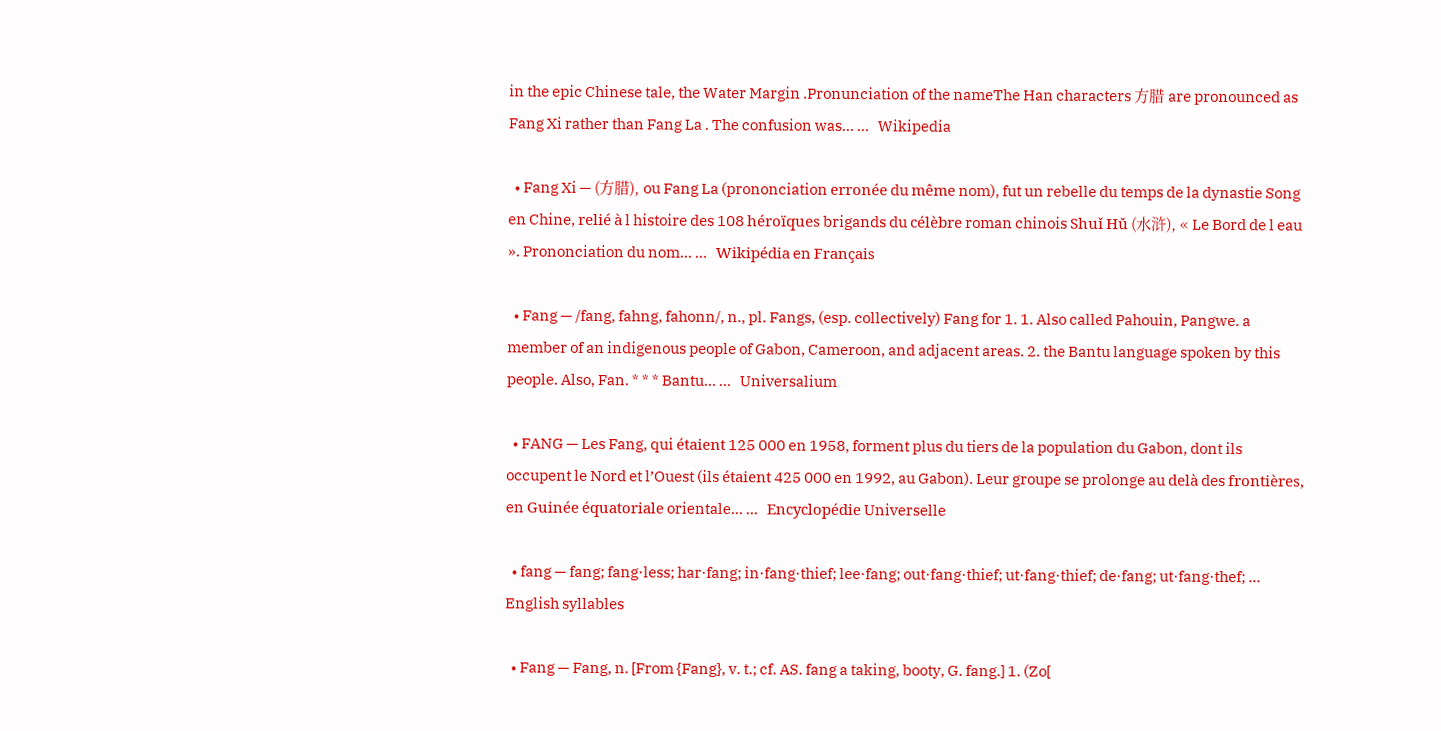in the epic Chinese tale, the Water Margin .Pronunciation of the nameThe Han characters 方腊 are pronounced as Fang Xi rather than Fang La . The confusion was… …   Wikipedia

  • Fang Xi — (方腊), ou Fang La (prononciation erronée du même nom), fut un rebelle du temps de la dynastie Song en Chine, relié à l histoire des 108 héroïques brigands du célèbre roman chinois Shuǐ Hǔ (水浒), « Le Bord de l eau ». Prononciation du nom… …   Wikipédia en Français

  • Fang — /fang, fahng, fahonn/, n., pl. Fangs, (esp. collectively) Fang for 1. 1. Also called Pahouin, Pangwe. a member of an indigenous people of Gabon, Cameroon, and adjacent areas. 2. the Bantu language spoken by this people. Also, Fan. * * * Bantu… …   Universalium

  • FANG — Les Fang, qui étaient 125 000 en 1958, forment plus du tiers de la population du Gabon, dont ils occupent le Nord et l’Ouest (ils étaient 425 000 en 1992, au Gabon). Leur groupe se prolonge au delà des frontières, en Guinée équatoriale orientale… …   Encyclopédie Universelle

  • fang — fang; fang·less; har·fang; in·fang·thief; lee·fang; out·fang·thief; ut·fang·thief; de·fang; ut·fang·thef; …   English syllables

  • Fang — Fang, n. [From {Fang}, v. t.; cf. AS. fang a taking, booty, G. fang.] 1. (Zo[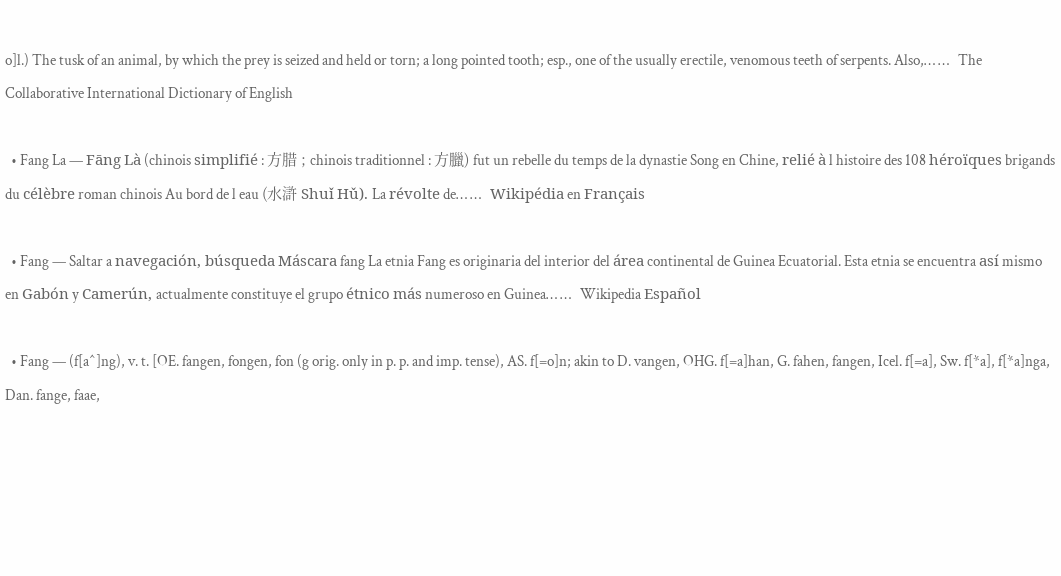o]l.) The tusk of an animal, by which the prey is seized and held or torn; a long pointed tooth; esp., one of the usually erectile, venomous teeth of serpents. Also,… …   The Collaborative International Dictionary of English

  • Fang La — Fāng Là (chinois simplifié : 方腊 ; chinois traditionnel : 方臘) fut un rebelle du temps de la dynastie Song en Chine, relié à l histoire des 108 héroïques brigands du célèbre roman chinois Au bord de l eau (水滸 Shuǐ Hǔ). La révolte de… …   Wikipédia en Français

  • Fang — Saltar a navegación, búsqueda Máscara fang La etnia Fang es originaria del interior del área continental de Guinea Ecuatorial. Esta etnia se encuentra así mismo en Gabón y Camerún, actualmente constituye el grupo étnico más numeroso en Guinea… …   Wikipedia Español

  • Fang — (f[a^]ng), v. t. [OE. fangen, fongen, fon (g orig. only in p. p. and imp. tense), AS. f[=o]n; akin to D. vangen, OHG. f[=a]han, G. fahen, fangen, Icel. f[=a], Sw. f[*a], f[*a]nga, Dan. fange, faae,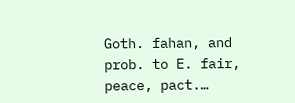Goth. fahan, and prob. to E. fair, peace, pact.…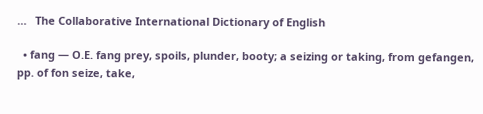…   The Collaborative International Dictionary of English

  • fang — O.E. fang prey, spoils, plunder, booty; a seizing or taking, from gefangen, pp. of fon seize, take,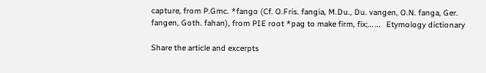capture, from P.Gmc. *fango (Cf. O.Fris. fangia, M.Du., Du. vangen, O.N. fanga, Ger. fangen, Goth. fahan), from PIE root *pag to make firm, fix;… …   Etymology dictionary

Share the article and excerpts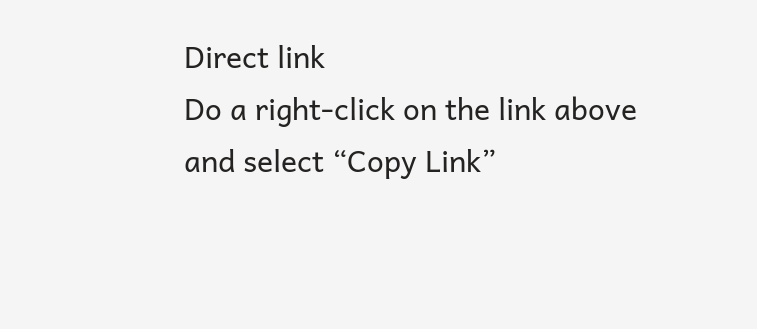Direct link
Do a right-click on the link above
and select “Copy Link”